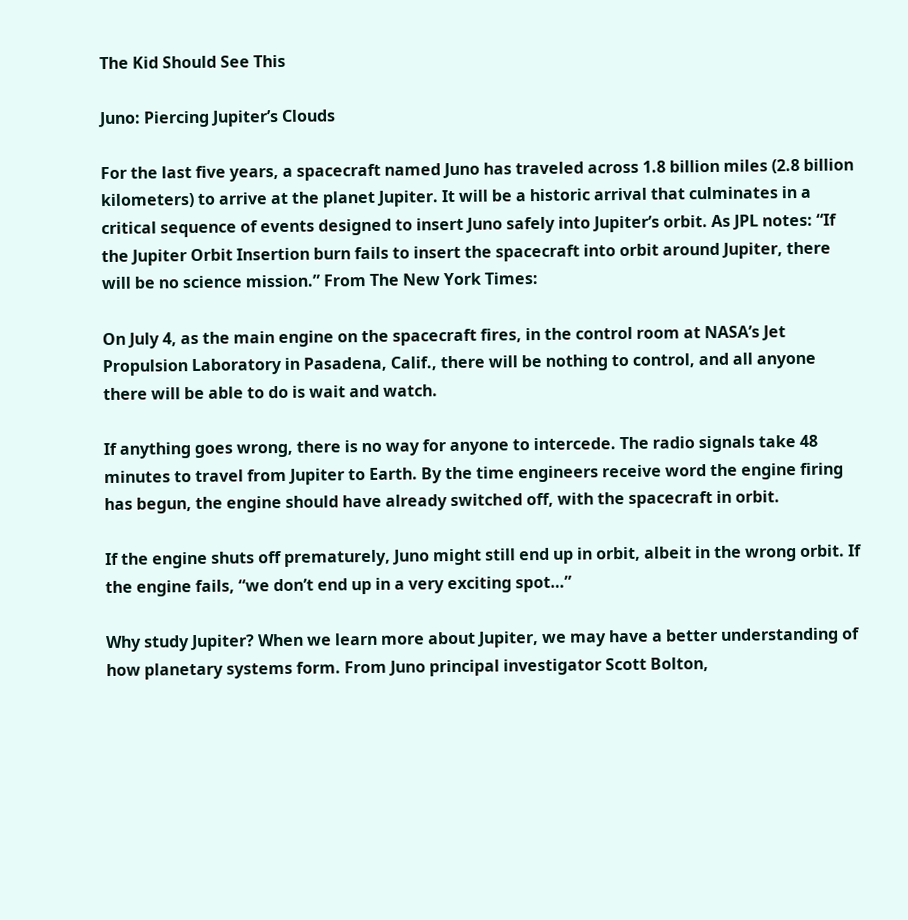The Kid Should See This

Juno: Piercing Jupiter’s Clouds

For the last five years, a spacecraft named Juno has traveled across 1.8 billion miles (2.8 billion kilometers) to arrive at the planet Jupiter. It will be a historic arrival that culminates in a critical sequence of events designed to insert Juno safely into Jupiter’s orbit. As JPL notes: “If the Jupiter Orbit Insertion burn fails to insert the spacecraft into orbit around Jupiter, there will be no science mission.” From The New York Times:

On July 4, as the main engine on the spacecraft fires, in the control room at NASA’s Jet Propulsion Laboratory in Pasadena, Calif., there will be nothing to control, and all anyone there will be able to do is wait and watch.

If anything goes wrong, there is no way for anyone to intercede. The radio signals take 48 minutes to travel from Jupiter to Earth. By the time engineers receive word the engine firing has begun, the engine should have already switched off, with the spacecraft in orbit.

If the engine shuts off prematurely, Juno might still end up in orbit, albeit in the wrong orbit. If the engine fails, “we don’t end up in a very exciting spot…”

Why study Jupiter? When we learn more about Jupiter, we may have a better understanding of how planetary systems form. From Juno principal investigator Scott Bolton,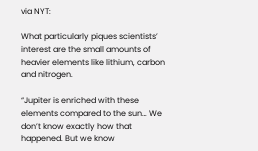via NYT:

What particularly piques scientists’ interest are the small amounts of heavier elements like lithium, carbon and nitrogen.

“Jupiter is enriched with these elements compared to the sun… We don’t know exactly how that happened. But we know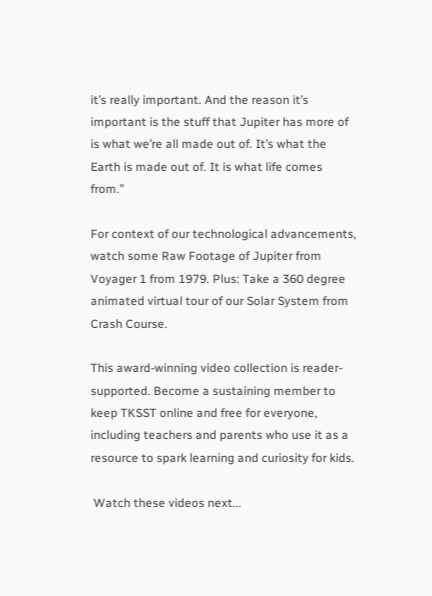it’s really important. And the reason it’s important is the stuff that Jupiter has more of is what we’re all made out of. It’s what the Earth is made out of. It is what life comes from.”

For context of our technological advancements, watch some Raw Footage of Jupiter from Voyager 1 from 1979. Plus: Take a 360 degree animated virtual tour of our Solar System from Crash Course.

This award-winning video collection is reader-supported. Become a sustaining member to keep TKSST online and free for everyone, including teachers and parents who use it as a resource to spark learning and curiosity for kids.

 Watch these videos next...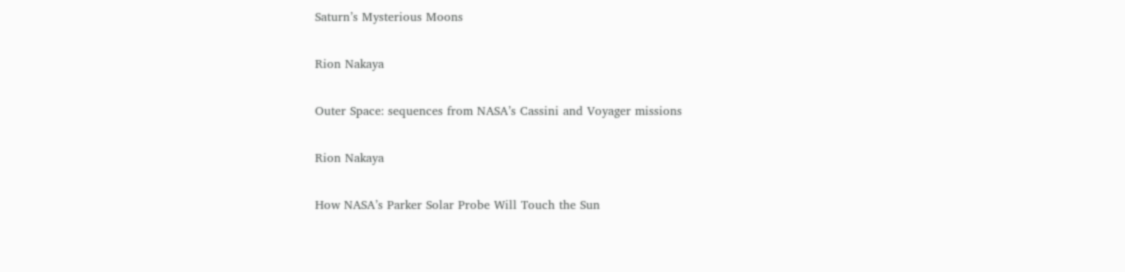Saturn’s Mysterious Moons

Rion Nakaya

Outer Space: sequences from NASA’s Cassini and Voyager missions

Rion Nakaya

How NASA’s Parker Solar Probe Will Touch the Sun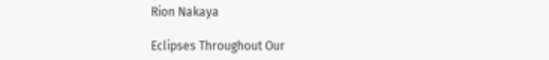Rion Nakaya

Eclipses Throughout Our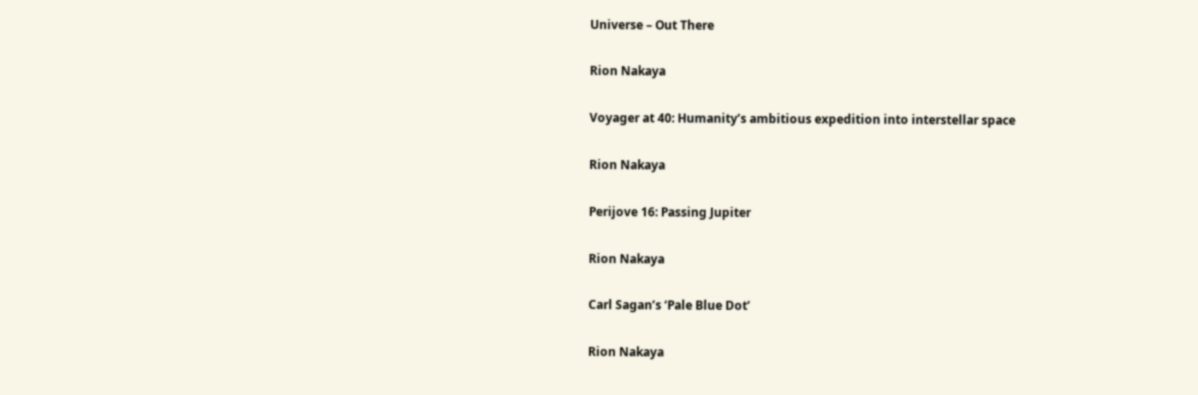Universe – Out There

Rion Nakaya

Voyager at 40: Humanity’s ambitious expedition into interstellar space

Rion Nakaya

Perijove 16: Passing Jupiter

Rion Nakaya

Carl Sagan’s ‘Pale Blue Dot’

Rion Nakaya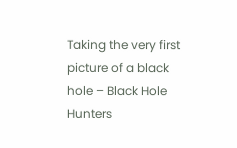Taking the very first picture of a black hole – Black Hole Hunters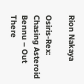Rion Nakaya

Osiris-Rex: Chasing Asteroid Bennu – Out There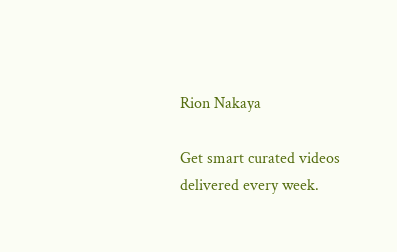Rion Nakaya

Get smart curated videos delivered every week.